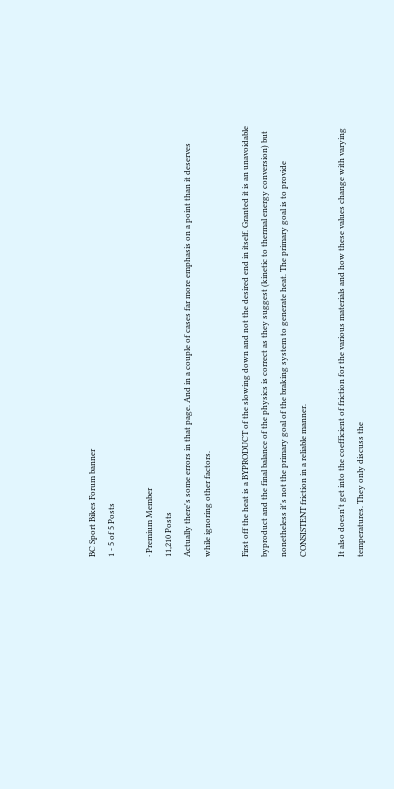BC Sport Bikes Forum banner
1 - 5 of 5 Posts

· Premium Member
11,210 Posts
Actually there's some errors in that page. And in a couple of cases far more emphasis on a point than it deserves while ignoring other factors.

First off the heat is a BYPRODUCT of the slowing down and not the desired end in itself. Granted it is an unavoidable byproduct and the final balance of the physics is correct as they suggest (kinetic to thermal energy conversion) but nonetheless it's not the primary goal of the braking system to generate heat. The primary goal is to provide CONSISTENT friction in a reliable manner.

It also doesn't get into the coefficient of friction for the various materials and how these values change with varying temperatures. They only discuss the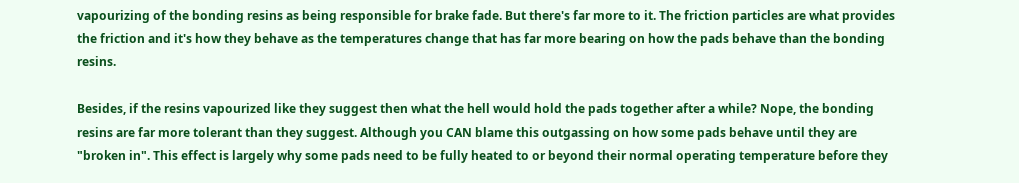vapourizing of the bonding resins as being responsible for brake fade. But there's far more to it. The friction particles are what provides the friction and it's how they behave as the temperatures change that has far more bearing on how the pads behave than the bonding resins.

Besides, if the resins vapourized like they suggest then what the hell would hold the pads together after a while? Nope, the bonding resins are far more tolerant than they suggest. Although you CAN blame this outgassing on how some pads behave until they are "broken in". This effect is largely why some pads need to be fully heated to or beyond their normal operating temperature before they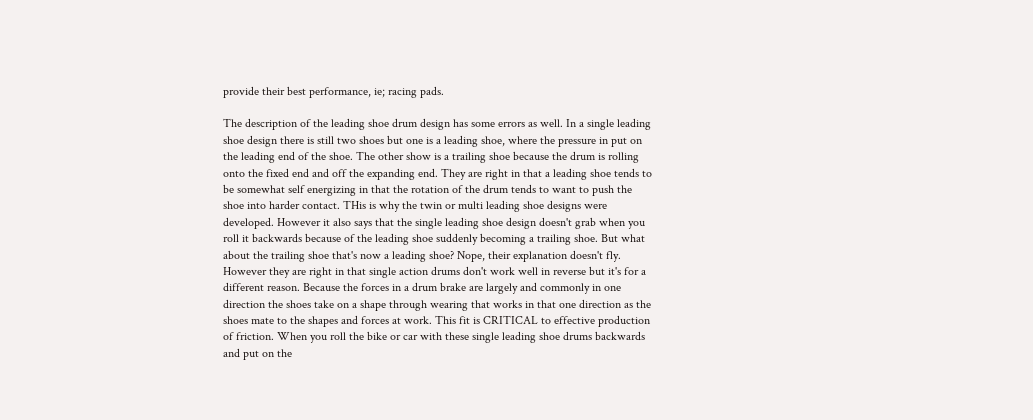provide their best performance, ie; racing pads.

The description of the leading shoe drum design has some errors as well. In a single leading shoe design there is still two shoes but one is a leading shoe, where the pressure in put on the leading end of the shoe. The other show is a trailing shoe because the drum is rolling onto the fixed end and off the expanding end. They are right in that a leading shoe tends to be somewhat self energizing in that the rotation of the drum tends to want to push the shoe into harder contact. THis is why the twin or multi leading shoe designs were developed. However it also says that the single leading shoe design doesn't grab when you roll it backwards because of the leading shoe suddenly becoming a trailing shoe. But what about the trailing shoe that's now a leading shoe? Nope, their explanation doesn't fly. However they are right in that single action drums don't work well in reverse but it's for a different reason. Because the forces in a drum brake are largely and commonly in one direction the shoes take on a shape through wearing that works in that one direction as the shoes mate to the shapes and forces at work. This fit is CRITICAL to effective production of friction. When you roll the bike or car with these single leading shoe drums backwards and put on the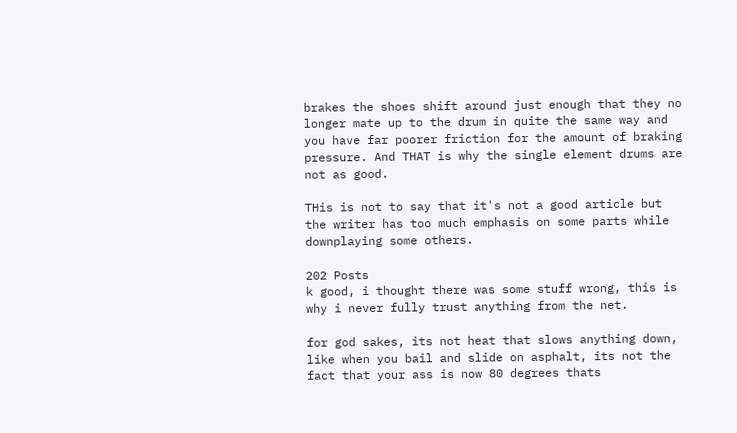brakes the shoes shift around just enough that they no longer mate up to the drum in quite the same way and you have far poorer friction for the amount of braking pressure. And THAT is why the single element drums are not as good.

THis is not to say that it's not a good article but the writer has too much emphasis on some parts while downplaying some others.

202 Posts
k good, i thought there was some stuff wrong, this is why i never fully trust anything from the net.

for god sakes, its not heat that slows anything down, like when you bail and slide on asphalt, its not the fact that your ass is now 80 degrees thats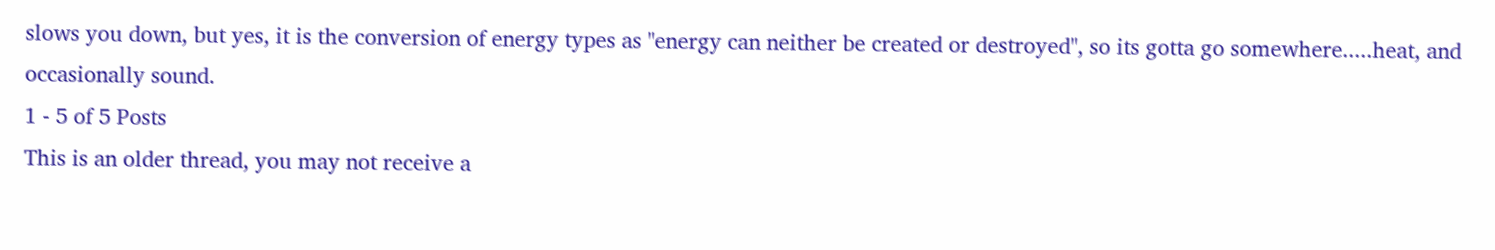slows you down, but yes, it is the conversion of energy types as "energy can neither be created or destroyed", so its gotta go somewhere.....heat, and occasionally sound.
1 - 5 of 5 Posts
This is an older thread, you may not receive a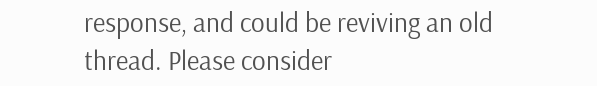response, and could be reviving an old thread. Please consider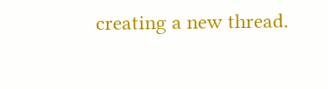creating a new thread.